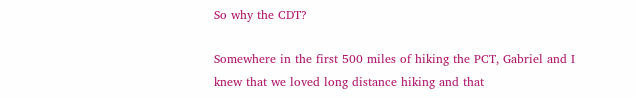So why the CDT?

Somewhere in the first 500 miles of hiking the PCT, Gabriel and I knew that we loved long distance hiking and that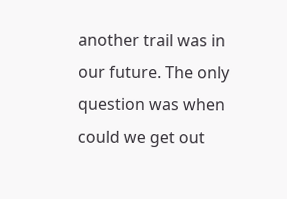another trail was in our future. The only question was when could we get out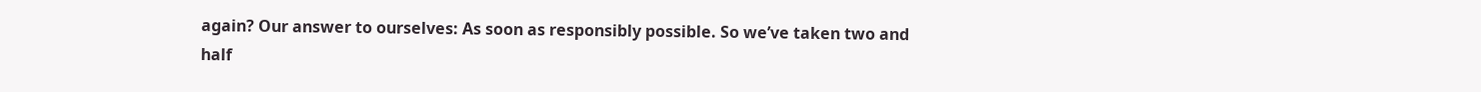again? Our answer to ourselves: As soon as responsibly possible. So we’ve taken two and half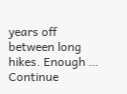years off between long hikes. Enough … Continue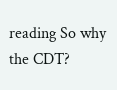reading So why the CDT?